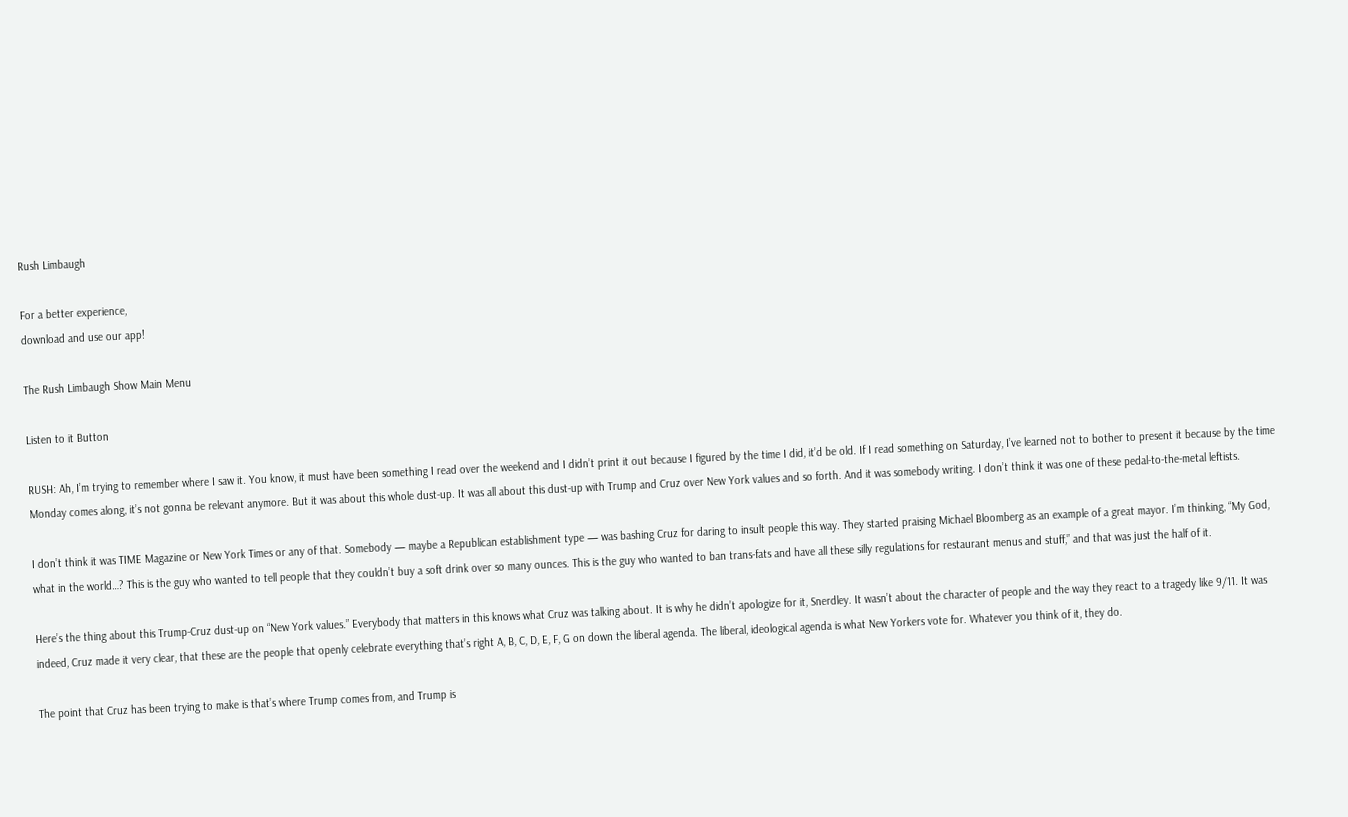Rush Limbaugh

For a better experience,
download and use our app!

The Rush Limbaugh Show Main Menu

Listen to it Button

RUSH: Ah, I’m trying to remember where I saw it. You know, it must have been something I read over the weekend and I didn’t print it out because I figured by the time I did, it’d be old. If I read something on Saturday, I’ve learned not to bother to present it because by the time Monday comes along, it’s not gonna be relevant anymore. But it was about this whole dust-up. It was all about this dust-up with Trump and Cruz over New York values and so forth. And it was somebody writing. I don’t think it was one of these pedal-to-the-metal leftists.

I don’t think it was TIME Magazine or New York Times or any of that. Somebody — maybe a Republican establishment type — was bashing Cruz for daring to insult people this way. They started praising Michael Bloomberg as an example of a great mayor. I’m thinking, “My God, what in the world…? This is the guy who wanted to tell people that they couldn’t buy a soft drink over so many ounces. This is the guy who wanted to ban trans-fats and have all these silly regulations for restaurant menus and stuff,” and that was just the half of it.

Here’s the thing about this Trump-Cruz dust-up on “New York values.” Everybody that matters in this knows what Cruz was talking about. It is why he didn’t apologize for it, Snerdley. It wasn’t about the character of people and the way they react to a tragedy like 9/11. It was indeed, Cruz made it very clear, that these are the people that openly celebrate everything that’s right A, B, C, D, E, F, G on down the liberal agenda. The liberal, ideological agenda is what New Yorkers vote for. Whatever you think of it, they do.

The point that Cruz has been trying to make is that’s where Trump comes from, and Trump is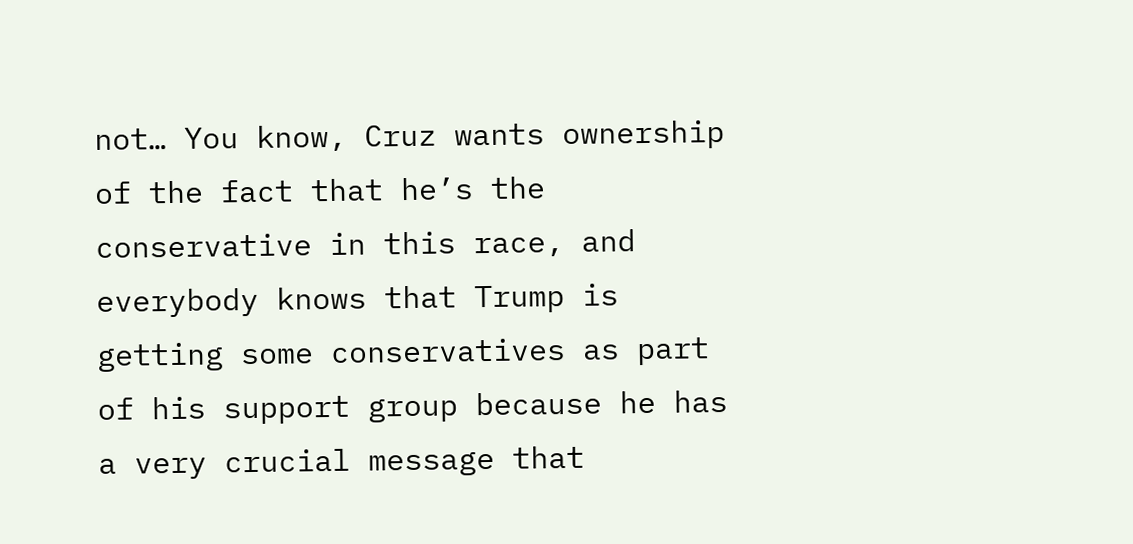not… You know, Cruz wants ownership of the fact that he’s the conservative in this race, and everybody knows that Trump is getting some conservatives as part of his support group because he has a very crucial message that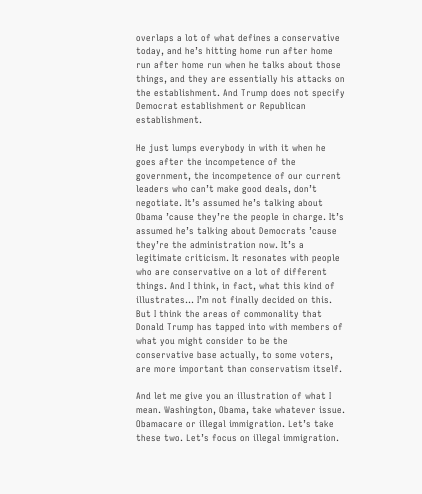overlaps a lot of what defines a conservative today, and he’s hitting home run after home run after home run when he talks about those things, and they are essentially his attacks on the establishment. And Trump does not specify Democrat establishment or Republican establishment.

He just lumps everybody in with it when he goes after the incompetence of the government, the incompetence of our current leaders who can’t make good deals, don’t negotiate. It’s assumed he’s talking about Obama ’cause they’re the people in charge. It’s assumed he’s talking about Democrats ’cause they’re the administration now. It’s a legitimate criticism. It resonates with people who are conservative on a lot of different things. And I think, in fact, what this kind of illustrates… I’m not finally decided on this. But I think the areas of commonality that Donald Trump has tapped into with members of what you might consider to be the conservative base actually, to some voters, are more important than conservatism itself.

And let me give you an illustration of what I mean. Washington, Obama, take whatever issue. Obamacare or illegal immigration. Let’s take these two. Let’s focus on illegal immigration.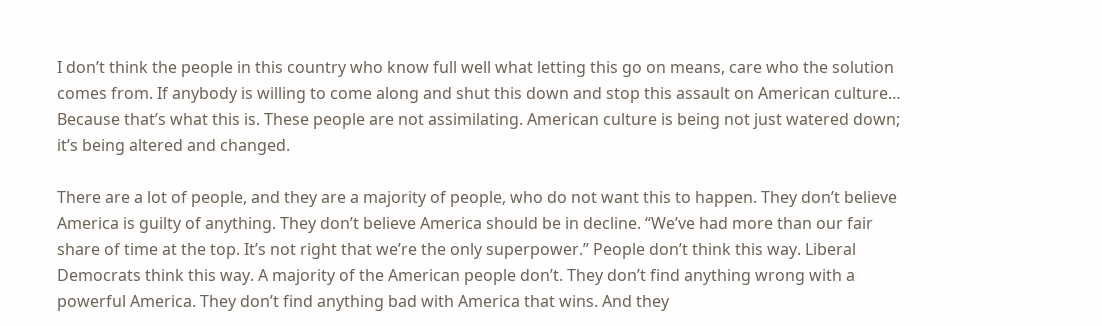I don’t think the people in this country who know full well what letting this go on means, care who the solution comes from. If anybody is willing to come along and shut this down and stop this assault on American culture… Because that’s what this is. These people are not assimilating. American culture is being not just watered down; it’s being altered and changed.

There are a lot of people, and they are a majority of people, who do not want this to happen. They don’t believe America is guilty of anything. They don’t believe America should be in decline. “We’ve had more than our fair share of time at the top. It’s not right that we’re the only superpower.” People don’t think this way. Liberal Democrats think this way. A majority of the American people don’t. They don’t find anything wrong with a powerful America. They don’t find anything bad with America that wins. And they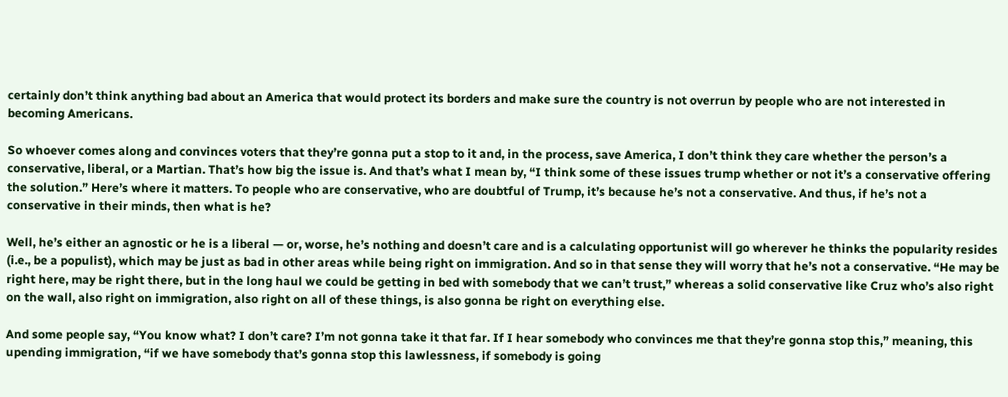certainly don’t think anything bad about an America that would protect its borders and make sure the country is not overrun by people who are not interested in becoming Americans.

So whoever comes along and convinces voters that they’re gonna put a stop to it and, in the process, save America, I don’t think they care whether the person’s a conservative, liberal, or a Martian. That’s how big the issue is. And that’s what I mean by, “I think some of these issues trump whether or not it’s a conservative offering the solution.” Here’s where it matters. To people who are conservative, who are doubtful of Trump, it’s because he’s not a conservative. And thus, if he’s not a conservative in their minds, then what is he?

Well, he’s either an agnostic or he is a liberal — or, worse, he’s nothing and doesn’t care and is a calculating opportunist will go wherever he thinks the popularity resides (i.e., be a populist), which may be just as bad in other areas while being right on immigration. And so in that sense they will worry that he’s not a conservative. “He may be right here, may be right there, but in the long haul we could be getting in bed with somebody that we can’t trust,” whereas a solid conservative like Cruz who’s also right on the wall, also right on immigration, also right on all of these things, is also gonna be right on everything else.

And some people say, “You know what? I don’t care? I’m not gonna take it that far. If I hear somebody who convinces me that they’re gonna stop this,” meaning, this upending immigration, “if we have somebody that’s gonna stop this lawlessness, if somebody is going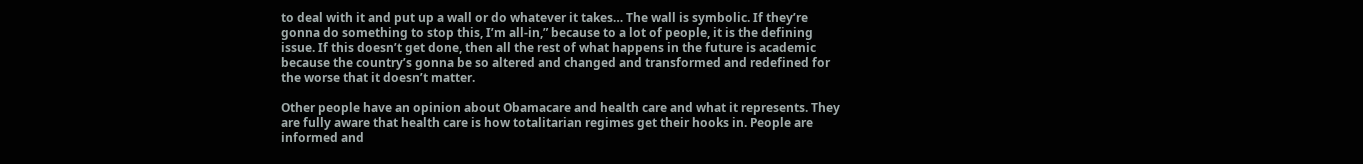to deal with it and put up a wall or do whatever it takes… The wall is symbolic. If they’re gonna do something to stop this, I’m all-in,” because to a lot of people, it is the defining issue. If this doesn’t get done, then all the rest of what happens in the future is academic because the country’s gonna be so altered and changed and transformed and redefined for the worse that it doesn’t matter.

Other people have an opinion about Obamacare and health care and what it represents. They are fully aware that health care is how totalitarian regimes get their hooks in. People are informed and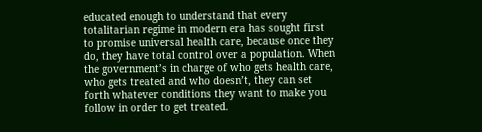educated enough to understand that every totalitarian regime in modern era has sought first to promise universal health care, because once they do, they have total control over a population. When the government’s in charge of who gets health care, who gets treated and who doesn’t, they can set forth whatever conditions they want to make you follow in order to get treated.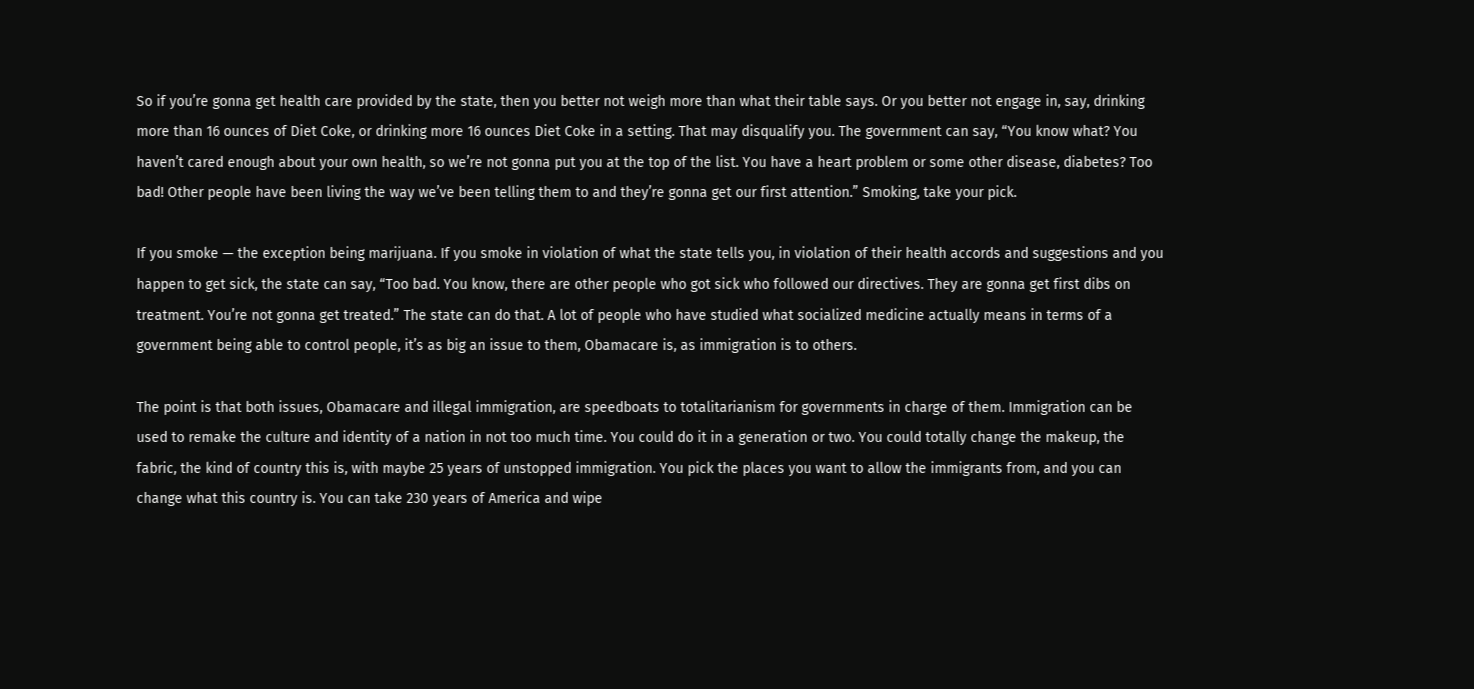So if you’re gonna get health care provided by the state, then you better not weigh more than what their table says. Or you better not engage in, say, drinking more than 16 ounces of Diet Coke, or drinking more 16 ounces Diet Coke in a setting. That may disqualify you. The government can say, “You know what? You haven’t cared enough about your own health, so we’re not gonna put you at the top of the list. You have a heart problem or some other disease, diabetes? Too bad! Other people have been living the way we’ve been telling them to and they’re gonna get our first attention.” Smoking, take your pick.

If you smoke — the exception being marijuana. If you smoke in violation of what the state tells you, in violation of their health accords and suggestions and you happen to get sick, the state can say, “Too bad. You know, there are other people who got sick who followed our directives. They are gonna get first dibs on treatment. You’re not gonna get treated.” The state can do that. A lot of people who have studied what socialized medicine actually means in terms of a government being able to control people, it’s as big an issue to them, Obamacare is, as immigration is to others.

The point is that both issues, Obamacare and illegal immigration, are speedboats to totalitarianism for governments in charge of them. Immigration can be used to remake the culture and identity of a nation in not too much time. You could do it in a generation or two. You could totally change the makeup, the fabric, the kind of country this is, with maybe 25 years of unstopped immigration. You pick the places you want to allow the immigrants from, and you can change what this country is. You can take 230 years of America and wipe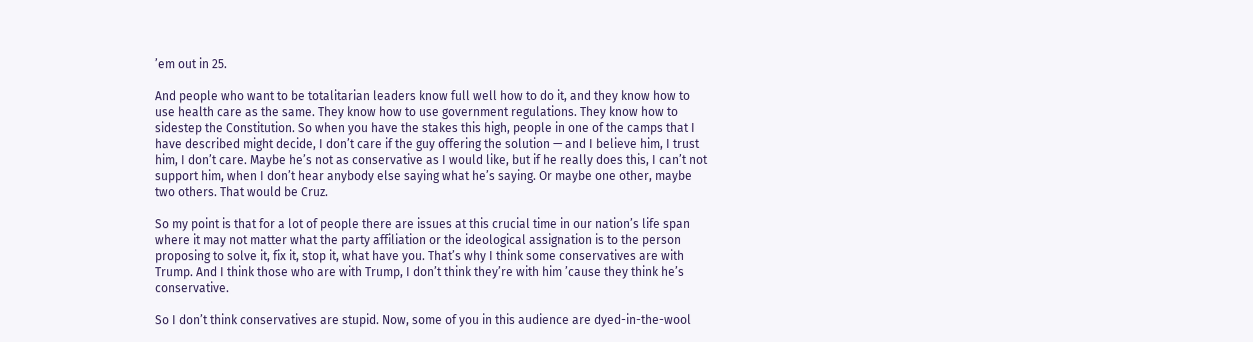’em out in 25.

And people who want to be totalitarian leaders know full well how to do it, and they know how to use health care as the same. They know how to use government regulations. They know how to sidestep the Constitution. So when you have the stakes this high, people in one of the camps that I have described might decide, I don’t care if the guy offering the solution — and I believe him, I trust him, I don’t care. Maybe he’s not as conservative as I would like, but if he really does this, I can’t not support him, when I don’t hear anybody else saying what he’s saying. Or maybe one other, maybe two others. That would be Cruz.

So my point is that for a lot of people there are issues at this crucial time in our nation’s life span where it may not matter what the party affiliation or the ideological assignation is to the person proposing to solve it, fix it, stop it, what have you. That’s why I think some conservatives are with Trump. And I think those who are with Trump, I don’t think they’re with him ’cause they think he’s conservative.

So I don’t think conservatives are stupid. Now, some of you in this audience are dyed-in-the-wool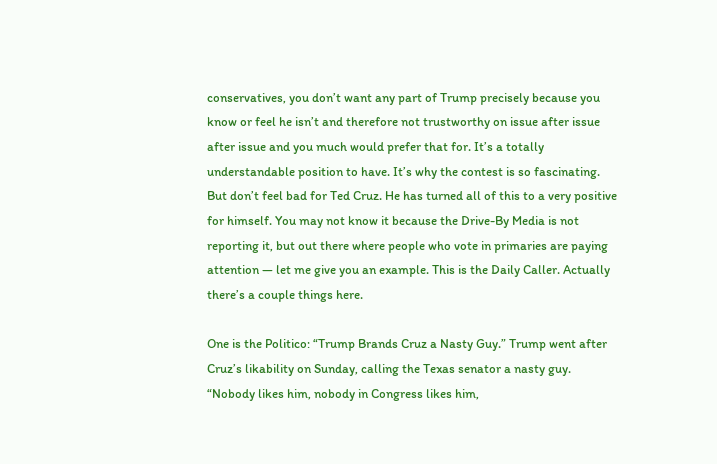conservatives, you don’t want any part of Trump precisely because you know or feel he isn’t and therefore not trustworthy on issue after issue after issue and you much would prefer that for. It’s a totally understandable position to have. It’s why the contest is so fascinating. But don’t feel bad for Ted Cruz. He has turned all of this to a very positive for himself. You may not know it because the Drive-By Media is not reporting it, but out there where people who vote in primaries are paying attention — let me give you an example. This is the Daily Caller. Actually there’s a couple things here.

One is the Politico: “Trump Brands Cruz a Nasty Guy.” Trump went after Cruz’s likability on Sunday, calling the Texas senator a nasty guy. “Nobody likes him, nobody in Congress likes him,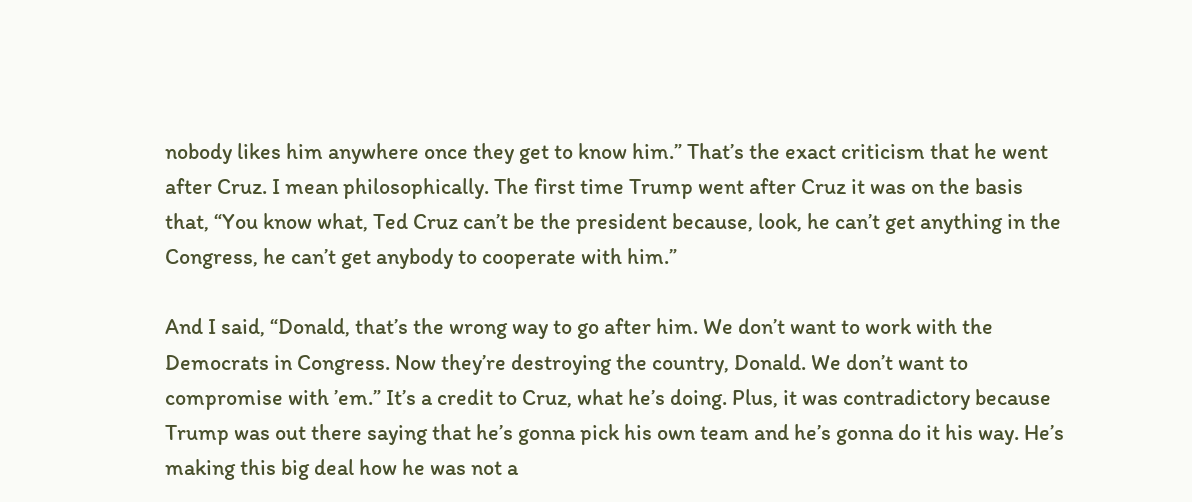nobody likes him anywhere once they get to know him.” That’s the exact criticism that he went after Cruz. I mean philosophically. The first time Trump went after Cruz it was on the basis that, “You know what, Ted Cruz can’t be the president because, look, he can’t get anything in the Congress, he can’t get anybody to cooperate with him.”

And I said, “Donald, that’s the wrong way to go after him. We don’t want to work with the Democrats in Congress. Now they’re destroying the country, Donald. We don’t want to compromise with ’em.” It’s a credit to Cruz, what he’s doing. Plus, it was contradictory because Trump was out there saying that he’s gonna pick his own team and he’s gonna do it his way. He’s making this big deal how he was not a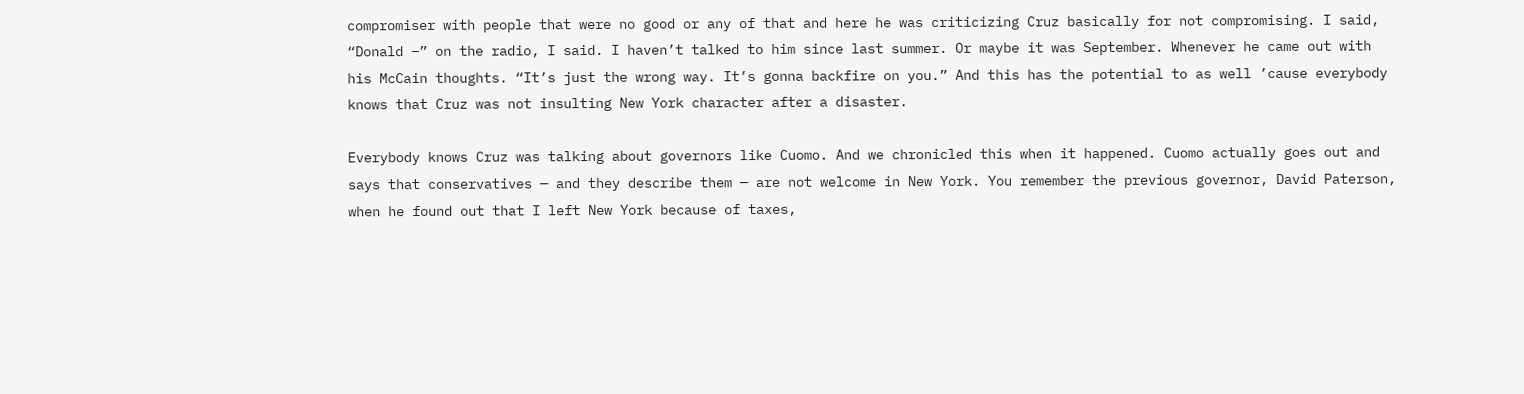compromiser with people that were no good or any of that and here he was criticizing Cruz basically for not compromising. I said, “Donald –” on the radio, I said. I haven’t talked to him since last summer. Or maybe it was September. Whenever he came out with his McCain thoughts. “It’s just the wrong way. It’s gonna backfire on you.” And this has the potential to as well ’cause everybody knows that Cruz was not insulting New York character after a disaster.

Everybody knows Cruz was talking about governors like Cuomo. And we chronicled this when it happened. Cuomo actually goes out and says that conservatives — and they describe them — are not welcome in New York. You remember the previous governor, David Paterson, when he found out that I left New York because of taxes,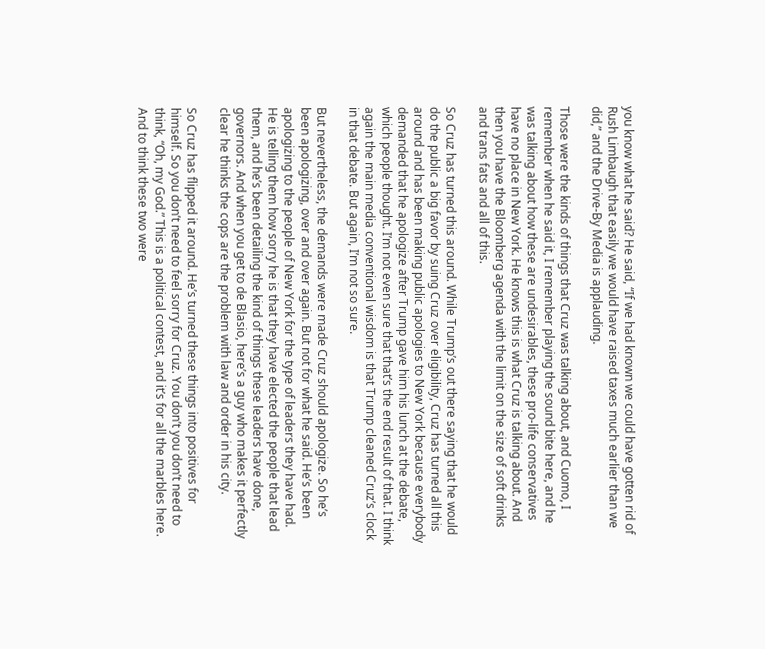you know what he said? He said, “If we had known we could have gotten rid of Rush Limbaugh that easily we would have raised taxes much earlier than we did,” and the Drive-By Media is applauding.

Those were the kinds of things that Cruz was talking about, and Cuomo, I remember when he said it, I remember playing the sound bite here, and he was talking about how these are undesirables, these pro-life conservatives have no place in New York. He knows this is what Cruz is talking about. And then you have the Bloomberg agenda with the limit on the size of soft drinks and trans fats and all of this.

So Cruz has turned this around. While Trump’s out there saying that he would do the public a big favor by suing Cruz over eligibility, Cruz has turned all this around and has been making public apologies to New York because everybody demanded that he apologize after Trump gave him his lunch at the debate, which people thought. I’m not even sure that that’s the end result of that. I think again the main media conventional wisdom is that Trump cleaned Cruz’s clock in that debate. But again, I’m not so sure.

But nevertheless, the demands were made Cruz should apologize. So he’s been apologizing, over and over again. But not for what he said. He’s been apologizing to the people of New York for the type of leaders they have had. He is telling them how sorry he is that they have elected the people that lead them, and he’s been detailing the kind of things these leaders have done, governors. And when you get to de Blasio, here’s a guy who makes it perfectly clear he thinks the cops are the problem with law and order in his city.

So Cruz has flipped it around. He’s turned these things into positives for himself. So you don’t need to feel sorry for Cruz. You don’t you don’t need to think, “Oh, my God.” This is a political contest, and it’s for all the marbles here. And to think these two were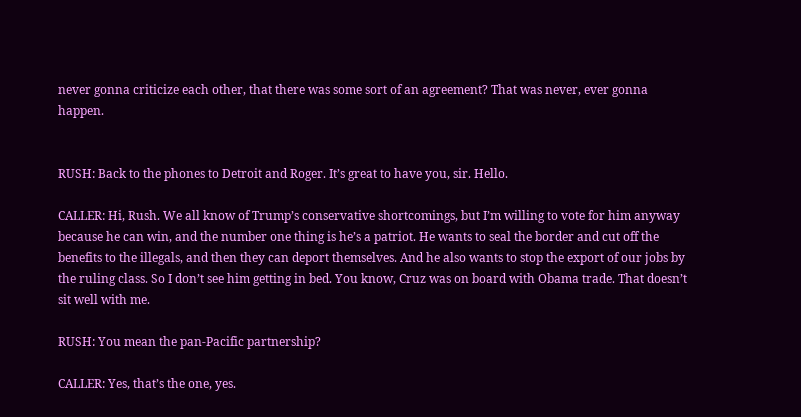never gonna criticize each other, that there was some sort of an agreement? That was never, ever gonna happen.


RUSH: Back to the phones to Detroit and Roger. It’s great to have you, sir. Hello.

CALLER: Hi, Rush. We all know of Trump’s conservative shortcomings, but I’m willing to vote for him anyway because he can win, and the number one thing is he’s a patriot. He wants to seal the border and cut off the benefits to the illegals, and then they can deport themselves. And he also wants to stop the export of our jobs by the ruling class. So I don’t see him getting in bed. You know, Cruz was on board with Obama trade. That doesn’t sit well with me.

RUSH: You mean the pan-Pacific partnership?

CALLER: Yes, that’s the one, yes.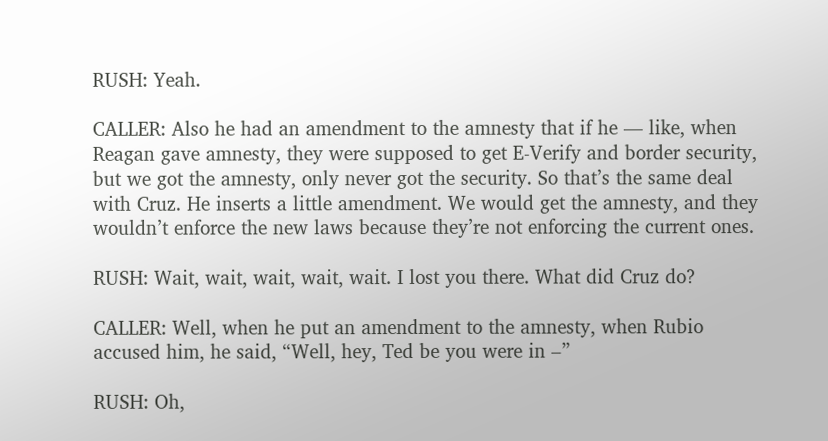RUSH: Yeah.

CALLER: Also he had an amendment to the amnesty that if he — like, when Reagan gave amnesty, they were supposed to get E-Verify and border security, but we got the amnesty, only never got the security. So that’s the same deal with Cruz. He inserts a little amendment. We would get the amnesty, and they wouldn’t enforce the new laws because they’re not enforcing the current ones.

RUSH: Wait, wait, wait, wait, wait. I lost you there. What did Cruz do?

CALLER: Well, when he put an amendment to the amnesty, when Rubio accused him, he said, “Well, hey, Ted be you were in –”

RUSH: Oh,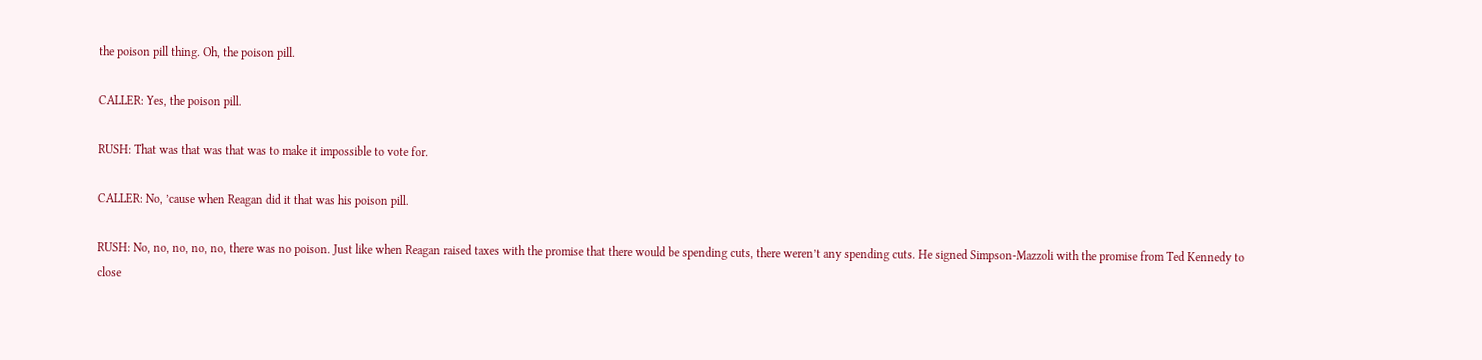the poison pill thing. Oh, the poison pill.

CALLER: Yes, the poison pill.

RUSH: That was that was that was to make it impossible to vote for.

CALLER: No, ’cause when Reagan did it that was his poison pill.

RUSH: No, no, no, no, no, there was no poison. Just like when Reagan raised taxes with the promise that there would be spending cuts, there weren’t any spending cuts. He signed Simpson-Mazzoli with the promise from Ted Kennedy to close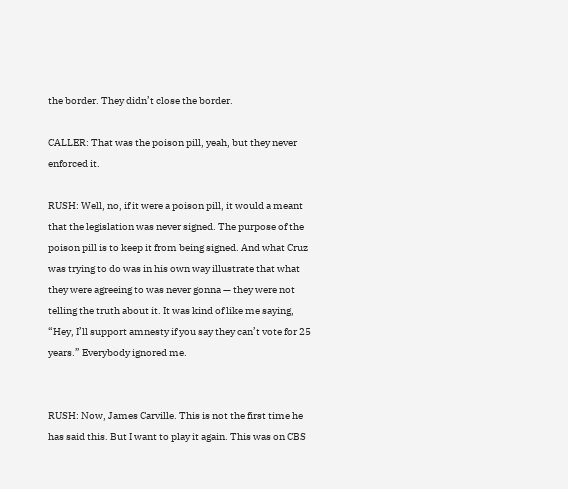the border. They didn’t close the border.

CALLER: That was the poison pill, yeah, but they never enforced it.

RUSH: Well, no, if it were a poison pill, it would a meant that the legislation was never signed. The purpose of the poison pill is to keep it from being signed. And what Cruz was trying to do was in his own way illustrate that what they were agreeing to was never gonna — they were not telling the truth about it. It was kind of like me saying, “Hey, I’ll support amnesty if you say they can’t vote for 25 years.” Everybody ignored me.


RUSH: Now, James Carville. This is not the first time he has said this. But I want to play it again. This was on CBS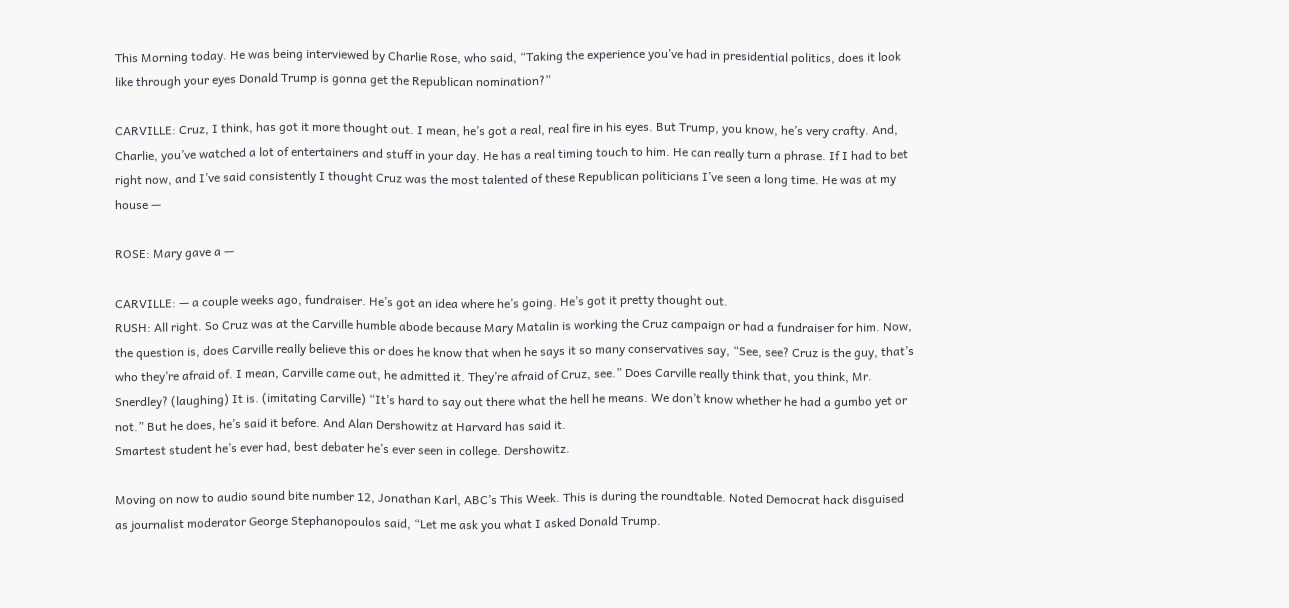This Morning today. He was being interviewed by Charlie Rose, who said, “Taking the experience you’ve had in presidential politics, does it look like through your eyes Donald Trump is gonna get the Republican nomination?”

CARVILLE: Cruz, I think, has got it more thought out. I mean, he’s got a real, real fire in his eyes. But Trump, you know, he’s very crafty. And, Charlie, you’ve watched a lot of entertainers and stuff in your day. He has a real timing touch to him. He can really turn a phrase. If I had to bet right now, and I’ve said consistently I thought Cruz was the most talented of these Republican politicians I’ve seen a long time. He was at my house —

ROSE: Mary gave a —

CARVILLE: — a couple weeks ago, fundraiser. He’s got an idea where he’s going. He’s got it pretty thought out.
RUSH: All right. So Cruz was at the Carville humble abode because Mary Matalin is working the Cruz campaign or had a fundraiser for him. Now, the question is, does Carville really believe this or does he know that when he says it so many conservatives say, “See, see? Cruz is the guy, that’s who they’re afraid of. I mean, Carville came out, he admitted it. They’re afraid of Cruz, see.” Does Carville really think that, you think, Mr. Snerdley? (laughing) It is. (imitating Carville) “It’s hard to say out there what the hell he means. We don’t know whether he had a gumbo yet or not.” But he does, he’s said it before. And Alan Dershowitz at Harvard has said it.
Smartest student he’s ever had, best debater he’s ever seen in college. Dershowitz.

Moving on now to audio sound bite number 12, Jonathan Karl, ABC’s This Week. This is during the roundtable. Noted Democrat hack disguised as journalist moderator George Stephanopoulos said, “Let me ask you what I asked Donald Trump.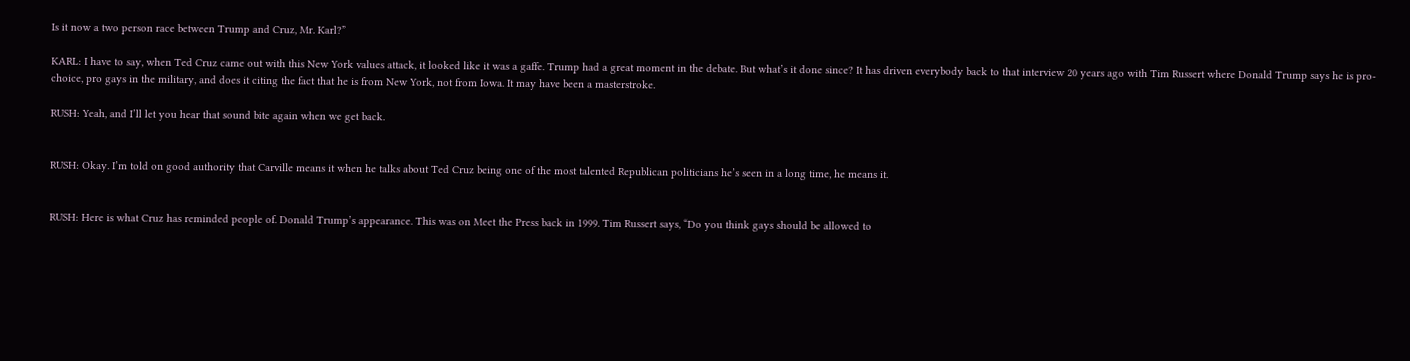Is it now a two person race between Trump and Cruz, Mr. Karl?”

KARL: I have to say, when Ted Cruz came out with this New York values attack, it looked like it was a gaffe. Trump had a great moment in the debate. But what’s it done since? It has driven everybody back to that interview 20 years ago with Tim Russert where Donald Trump says he is pro-choice, pro gays in the military, and does it citing the fact that he is from New York, not from Iowa. It may have been a masterstroke.

RUSH: Yeah, and I’ll let you hear that sound bite again when we get back.


RUSH: Okay. I’m told on good authority that Carville means it when he talks about Ted Cruz being one of the most talented Republican politicians he’s seen in a long time, he means it.


RUSH: Here is what Cruz has reminded people of. Donald Trump’s appearance. This was on Meet the Press back in 1999. Tim Russert says, “Do you think gays should be allowed to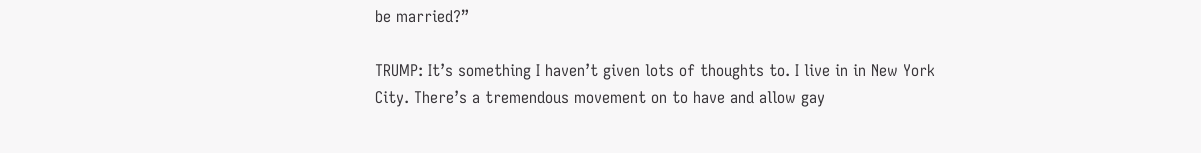be married?”

TRUMP: It’s something I haven’t given lots of thoughts to. I live in in New York City. There’s a tremendous movement on to have and allow gay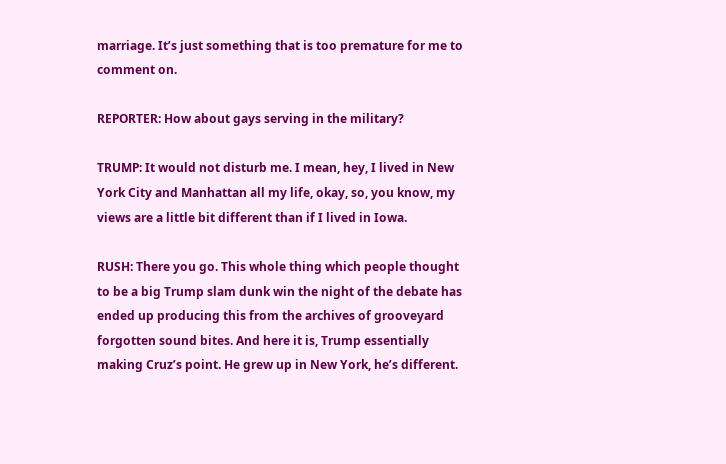marriage. It’s just something that is too premature for me to comment on.

REPORTER: How about gays serving in the military?

TRUMP: It would not disturb me. I mean, hey, I lived in New York City and Manhattan all my life, okay, so, you know, my views are a little bit different than if I lived in Iowa.

RUSH: There you go. This whole thing which people thought to be a big Trump slam dunk win the night of the debate has ended up producing this from the archives of grooveyard forgotten sound bites. And here it is, Trump essentially making Cruz’s point. He grew up in New York, he’s different.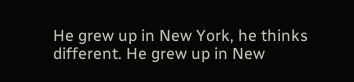He grew up in New York, he thinks different. He grew up in New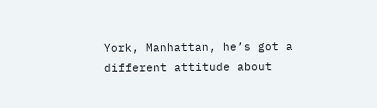York, Manhattan, he’s got a different attitude about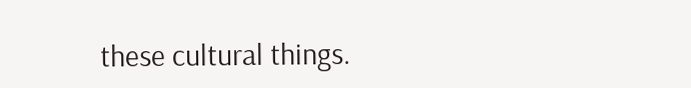these cultural things.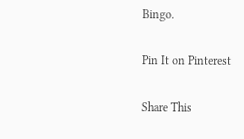Bingo.

Pin It on Pinterest

Share This